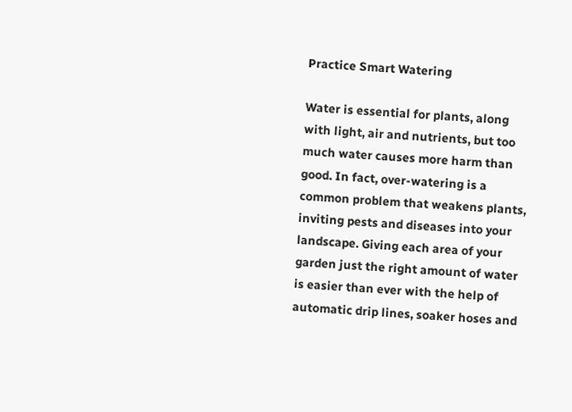Practice Smart Watering

Water is essential for plants, along with light, air and nutrients, but too much water causes more harm than good. In fact, over-watering is a common problem that weakens plants, inviting pests and diseases into your landscape. Giving each area of your garden just the right amount of water is easier than ever with the help of automatic drip lines, soaker hoses and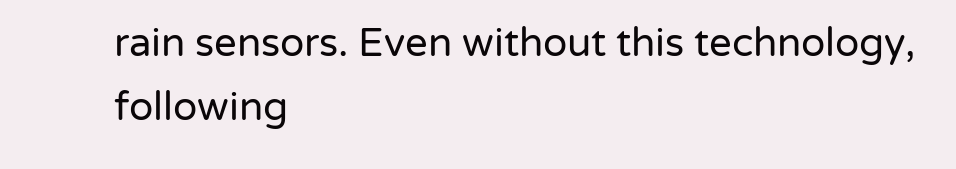rain sensors. Even without this technology, following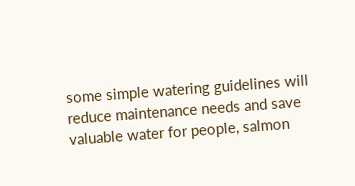some simple watering guidelines will reduce maintenance needs and save valuable water for people, salmon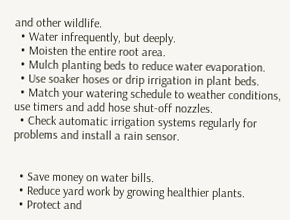and other wildlife.
  • Water infrequently, but deeply.
  • Moisten the entire root area.
  • Mulch planting beds to reduce water evaporation.
  • Use soaker hoses or drip irrigation in plant beds.
  • Match your watering schedule to weather conditions, use timers and add hose shut-off nozzles.
  • Check automatic irrigation systems regularly for problems and install a rain sensor.


  • Save money on water bills.
  • Reduce yard work by growing healthier plants.
  • Protect and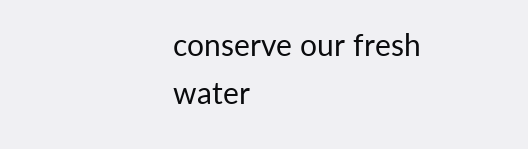conserve our fresh water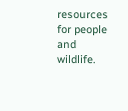resources for people and wildlife.